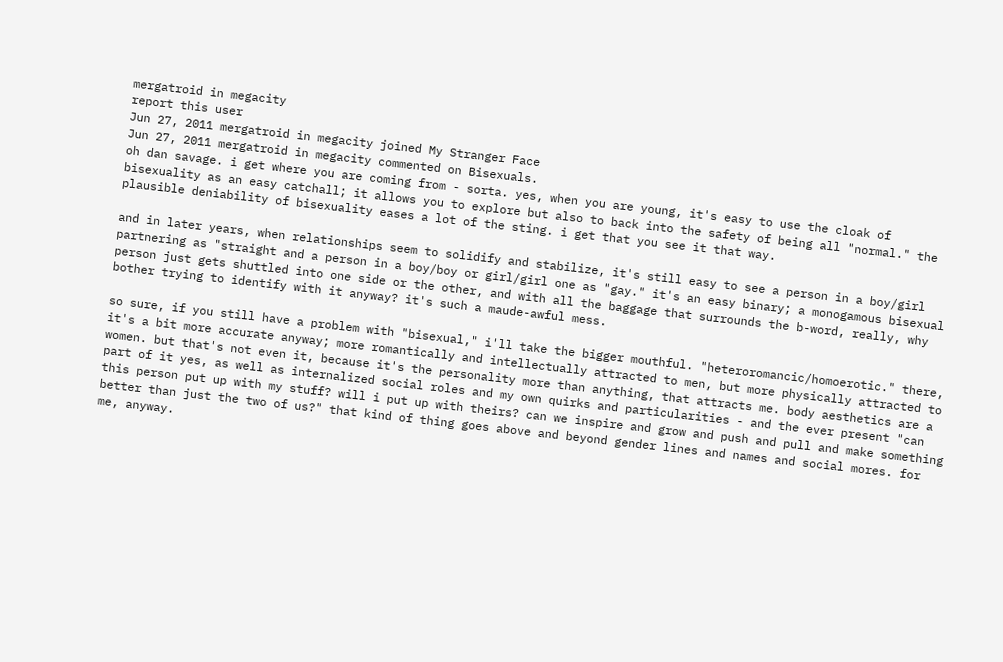mergatroid in megacity
report this user
Jun 27, 2011 mergatroid in megacity joined My Stranger Face
Jun 27, 2011 mergatroid in megacity commented on Bisexuals.
oh dan savage. i get where you are coming from - sorta. yes, when you are young, it's easy to use the cloak of bisexuality as an easy catchall; it allows you to explore but also to back into the safety of being all "normal." the plausible deniability of bisexuality eases a lot of the sting. i get that you see it that way.

and in later years, when relationships seem to solidify and stabilize, it's still easy to see a person in a boy/girl partnering as "straight and a person in a boy/boy or girl/girl one as "gay." it's an easy binary; a monogamous bisexual person just gets shuttled into one side or the other, and with all the baggage that surrounds the b-word, really, why bother trying to identify with it anyway? it's such a maude-awful mess.

so sure, if you still have a problem with "bisexual," i'll take the bigger mouthful. "heteroromancic/homoerotic." there, it's a bit more accurate anyway; more romantically and intellectually attracted to men, but more physically attracted to women. but that's not even it, because it's the personality more than anything, that attracts me. body aesthetics are a part of it yes, as well as internalized social roles and my own quirks and particularities - and the ever present "can this person put up with my stuff? will i put up with theirs? can we inspire and grow and push and pull and make something better than just the two of us?" that kind of thing goes above and beyond gender lines and names and social mores. for me, anyway.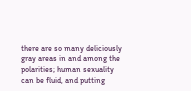there are so many deliciously gray areas in and among the polarities; human sexuality can be fluid, and putting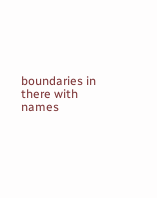boundaries in there with names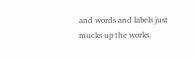and words and labels just mucks up the works.